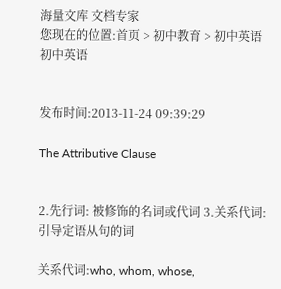海量文库 文档专家
您现在的位置:首页 > 初中教育 > 初中英语初中英语


发布时间:2013-11-24 09:39:29

The Attributive Clause


2.先行词: 被修饰的名词或代词 3.关系代词: 引导定语从句的词

关系代词:who, whom, whose,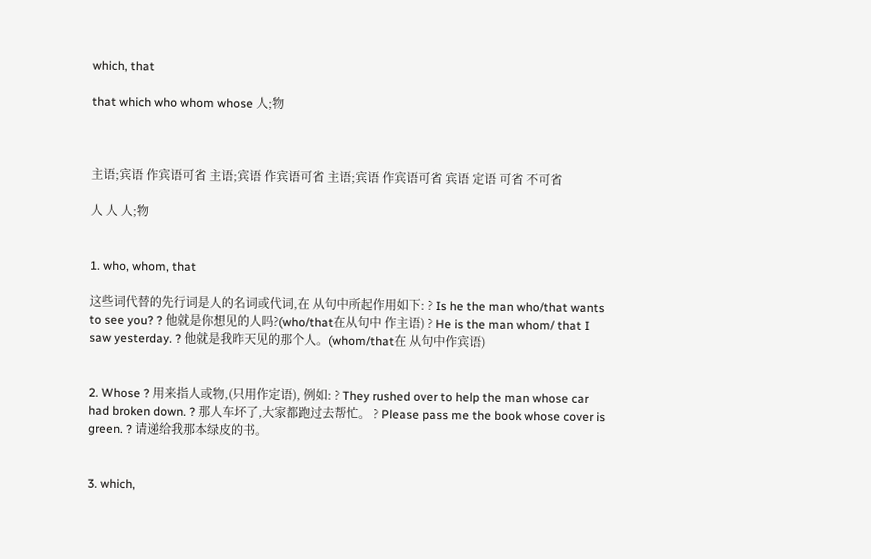which, that

that which who whom whose 人;物



主语;宾语 作宾语可省 主语;宾语 作宾语可省 主语;宾语 作宾语可省 宾语 定语 可省 不可省

人 人 人;物


1. who, whom, that

这些词代替的先行词是人的名词或代词,在 从句中所起作用如下: ? Is he the man who/that wants to see you? ? 他就是你想见的人吗?(who/that在从句中 作主语) ? He is the man whom/ that I saw yesterday. ? 他就是我昨天见的那个人。(whom/that在 从句中作宾语)


2. Whose ? 用来指人或物,(只用作定语), 例如: ? They rushed over to help the man whose car had broken down. ? 那人车坏了,大家都跑过去帮忙。 ? Please pass me the book whose cover is green. ? 请递给我那本绿皮的书。


3. which,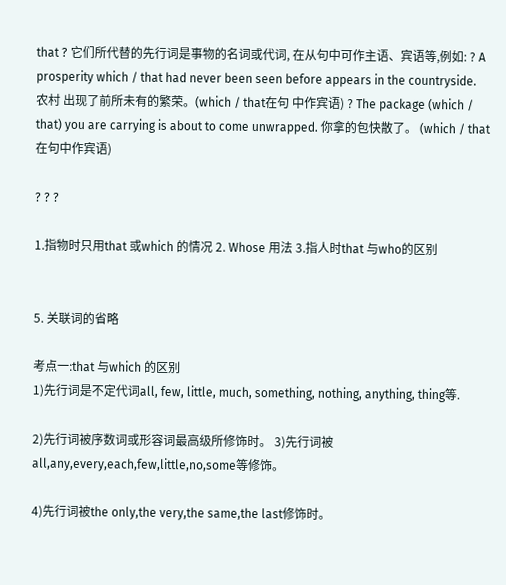that ? 它们所代替的先行词是事物的名词或代词, 在从句中可作主语、宾语等,例如: ? A prosperity which / that had never been seen before appears in the countryside. 农村 出现了前所未有的繁荣。(which / that在句 中作宾语) ? The package (which / that) you are carrying is about to come unwrapped. 你拿的包快散了。 (which / that在句中作宾语)

? ? ?

1.指物时只用that 或which 的情况 2. Whose 用法 3.指人时that 与who的区别


5. 关联词的省略

考点一:that 与which 的区别
1)先行词是不定代词all, few, little, much, something, nothing, anything, thing等.

2)先行词被序数词或形容词最高级所修饰时。 3)先行词被all,any,every,each,few,little,no,some等修饰。

4)先行词被the only,the very,the same,the last修饰时。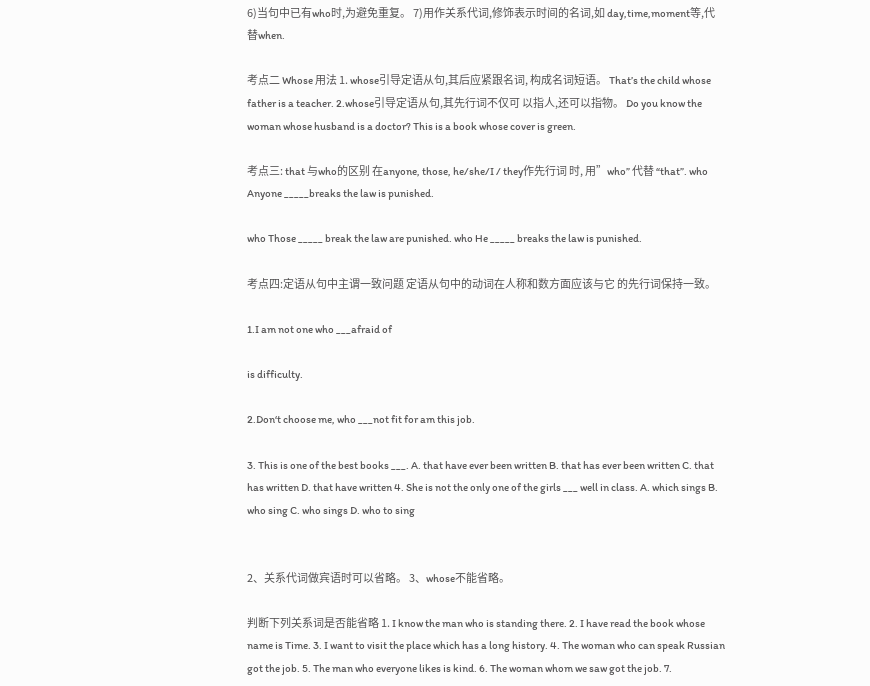6)当句中已有who时,为避免重复。 7)用作关系代词,修饰表示时间的名词,如 day,time,moment等,代替when.

考点二 Whose 用法 1. whose引导定语从句,其后应紧跟名词, 构成名词短语。 That’s the child whose father is a teacher. 2.whose引导定语从句,其先行词不仅可 以指人,还可以指物。 Do you know the woman whose husband is a doctor? This is a book whose cover is green.

考点三: that 与who的区别 在anyone, those, he/she/I / they作先行词 时, 用”who” 代替 “that”. who Anyone _____breaks the law is punished.

who Those _____ break the law are punished. who He _____ breaks the law is punished.

考点四:定语从句中主谓一致问题 定语从句中的动词在人称和数方面应该与它 的先行词保持一致。

1.I am not one who ___afraid of

is difficulty.

2.Don‘t choose me, who ___not fit for am this job.

3. This is one of the best books ___. A. that have ever been written B. that has ever been written C. that has written D. that have written 4. She is not the only one of the girls ___ well in class. A. which sings B. who sing C. who sings D. who to sing


2、关系代词做宾语时可以省略。 3、whose不能省略。

判断下列关系词是否能省略 1. I know the man who is standing there. 2. I have read the book whose name is Time. 3. I want to visit the place which has a long history. 4. The woman who can speak Russian got the job. 5. The man who everyone likes is kind. 6. The woman whom we saw got the job. 7.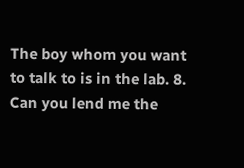The boy whom you want to talk to is in the lab. 8. Can you lend me the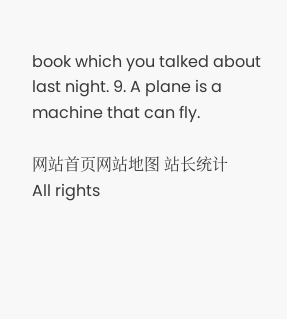book which you talked about last night. 9. A plane is a machine that can fly.

网站首页网站地图 站长统计
All rights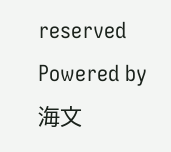reserved Powered by 海文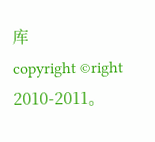库
copyright ©right 2010-2011。